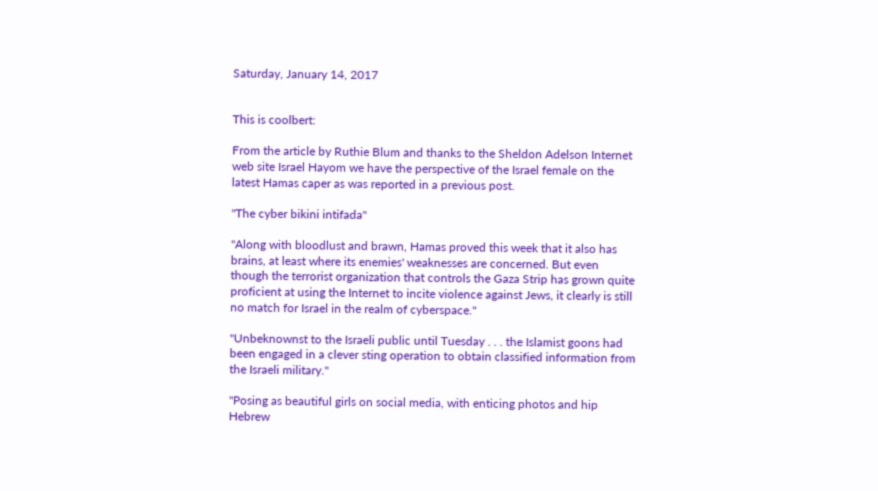Saturday, January 14, 2017


This is coolbert:

From the article by Ruthie Blum and thanks to the Sheldon Adelson Internet web site Israel Hayom we have the perspective of the Israel female on the latest Hamas caper as was reported in a previous post.

"The cyber bikini intifada"

"Along with bloodlust and brawn, Hamas proved this week that it also has brains, at least where its enemies' weaknesses are concerned. But even though the terrorist organization that controls the Gaza Strip has grown quite proficient at using the Internet to incite violence against Jews, it clearly is still no match for Israel in the realm of cyberspace."

"Unbeknownst to the Israeli public until Tuesday . . . the Islamist goons had been engaged in a clever sting operation to obtain classified information from the Israeli military."

"Posing as beautiful girls on social media, with enticing photos and hip Hebrew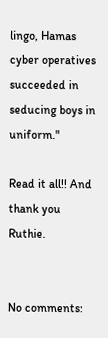lingo, Hamas cyber operatives succeeded in seducing boys in uniform."

Read it all!! And thank you Ruthie.


No comments: